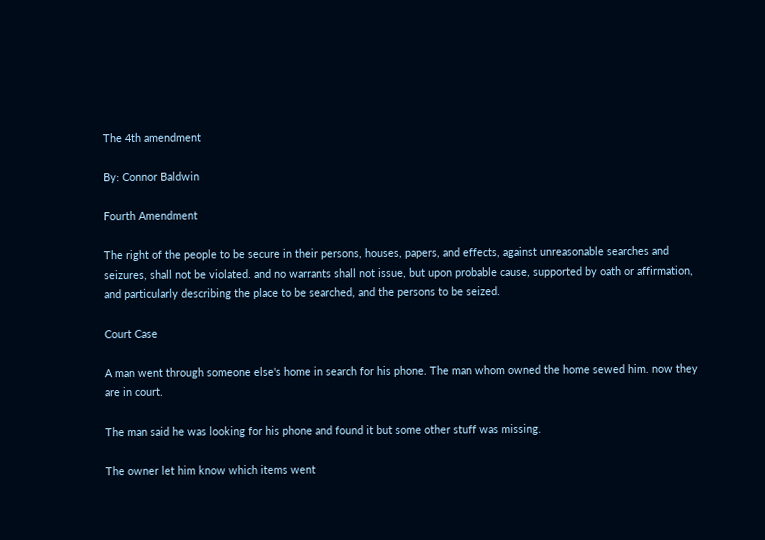The 4th amendment

By: Connor Baldwin

Fourth Amendment

The right of the people to be secure in their persons, houses, papers, and effects, against unreasonable searches and seizures, shall not be violated. and no warrants shall not issue, but upon probable cause, supported by oath or affirmation, and particularly describing the place to be searched, and the persons to be seized.

Court Case

A man went through someone else's home in search for his phone. The man whom owned the home sewed him. now they are in court.

The man said he was looking for his phone and found it but some other stuff was missing.

The owner let him know which items went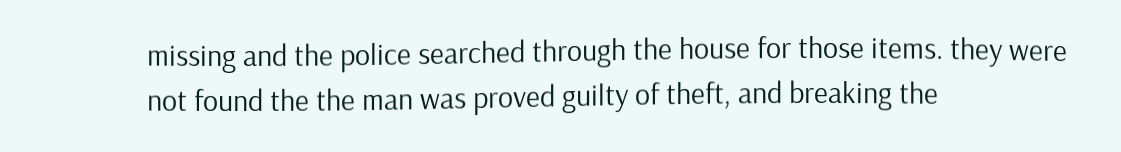missing and the police searched through the house for those items. they were not found the the man was proved guilty of theft, and breaking the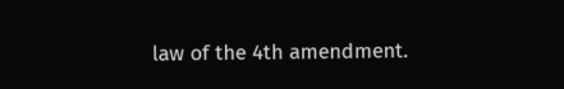law of the 4th amendment.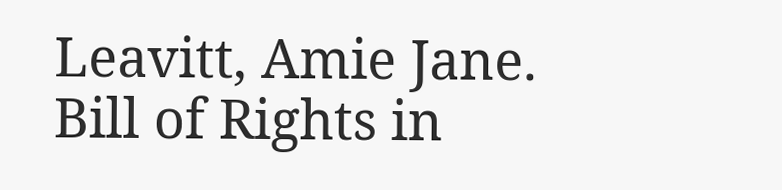Leavitt, Amie Jane. Bill of Rights in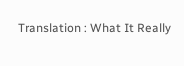Translation : What It Really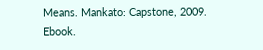Means. Mankato: Capstone, 2009. Ebook.